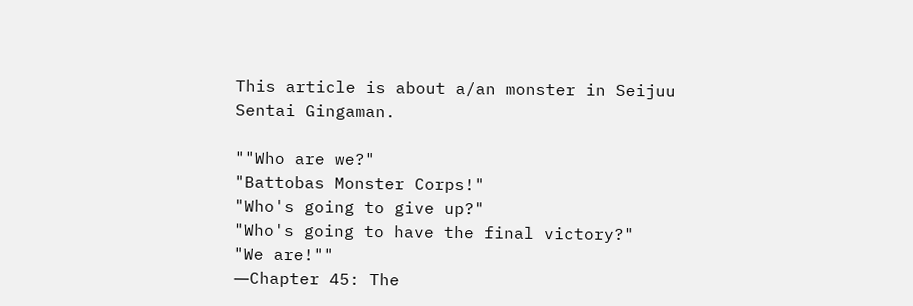This article is about a/an monster in Seijuu Sentai Gingaman.

""Who are we?"
"Battobas Monster Corps!"
"Who's going to give up?"
"Who's going to have the final victory?"
"We are!""
―Chapter 45: The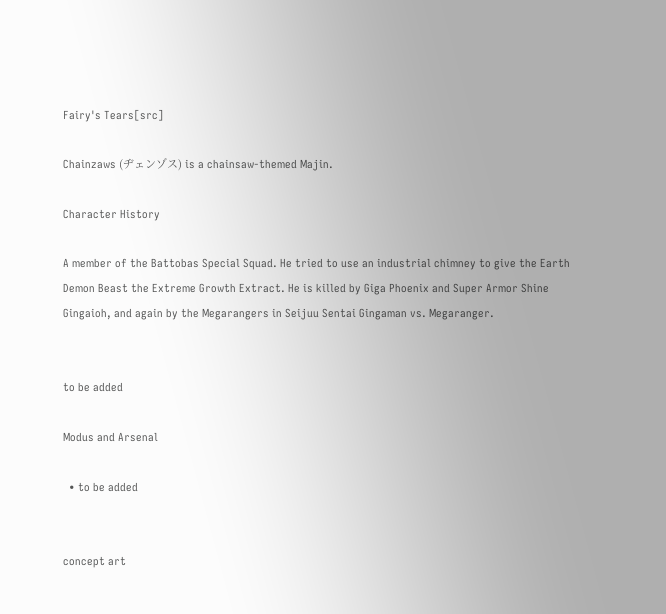Fairy's Tears[src]

Chainzaws (ヂェンゾス) is a chainsaw-themed Majin.

Character History

A member of the Battobas Special Squad. He tried to use an industrial chimney to give the Earth Demon Beast the Extreme Growth Extract. He is killed by Giga Phoenix and Super Armor Shine Gingaioh, and again by the Megarangers in Seijuu Sentai Gingaman vs. Megaranger.


to be added

Modus and Arsenal

  • to be added


concept art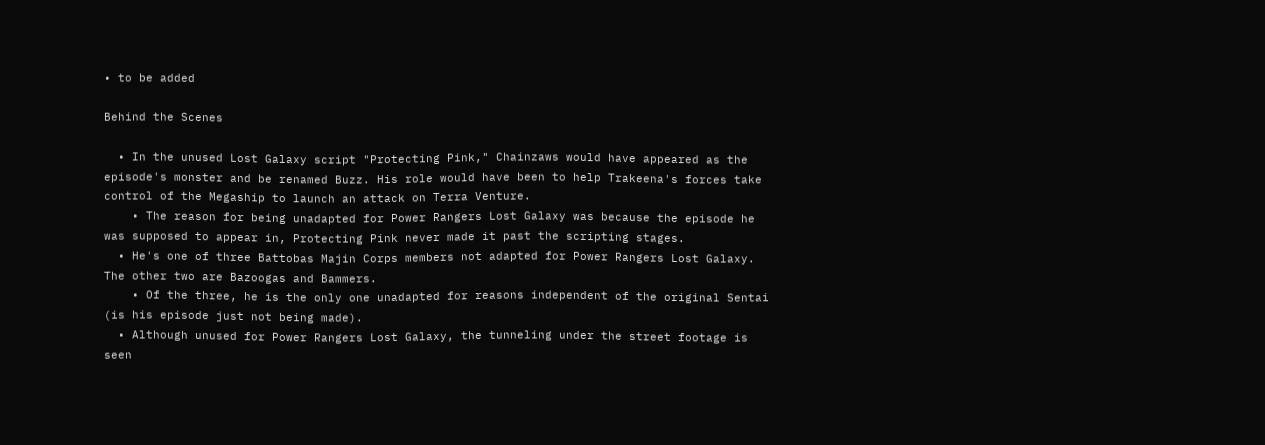• to be added

Behind the Scenes

  • In the unused Lost Galaxy script "Protecting Pink," Chainzaws would have appeared as the episode's monster and be renamed Buzz. His role would have been to help Trakeena's forces take control of the Megaship to launch an attack on Terra Venture.
    • The reason for being unadapted for Power Rangers Lost Galaxy was because the episode he was supposed to appear in, Protecting Pink never made it past the scripting stages.
  • He's one of three Battobas Majin Corps members not adapted for Power Rangers Lost Galaxy. The other two are Bazoogas and Bammers.
    • Of the three, he is the only one unadapted for reasons independent of the original Sentai (is his episode just not being made).
  • Although unused for Power Rangers Lost Galaxy, the tunneling under the street footage is seen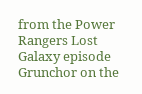from the Power Rangers Lost Galaxy episode Grunchor on the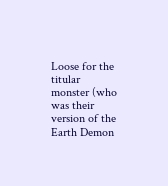Loose for the titular monster (who was their version of the Earth Demon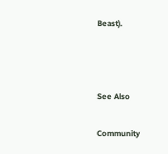Beast).



See Also

Community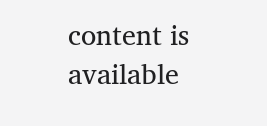content is available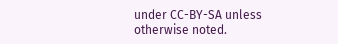under CC-BY-SA unless otherwise noted.